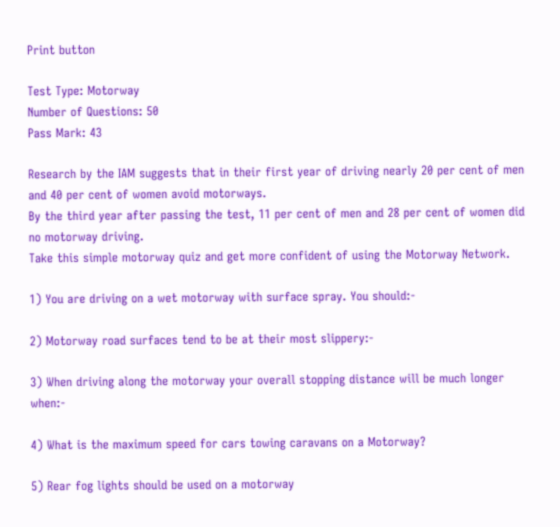Print button

Test Type: Motorway
Number of Questions: 50
Pass Mark: 43

Research by the IAM suggests that in their first year of driving nearly 20 per cent of men and 40 per cent of women avoid motorways.
By the third year after passing the test, 11 per cent of men and 28 per cent of women did no motorway driving.
Take this simple motorway quiz and get more confident of using the Motorway Network.

1) You are driving on a wet motorway with surface spray. You should:-

2) Motorway road surfaces tend to be at their most slippery:-

3) When driving along the motorway your overall stopping distance will be much longer when:-

4) What is the maximum speed for cars towing caravans on a Motorway?

5) Rear fog lights should be used on a motorway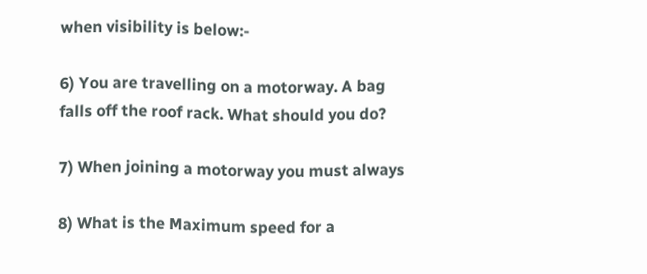when visibility is below:-

6) You are travelling on a motorway. A bag falls off the roof rack. What should you do?

7) When joining a motorway you must always

8) What is the Maximum speed for a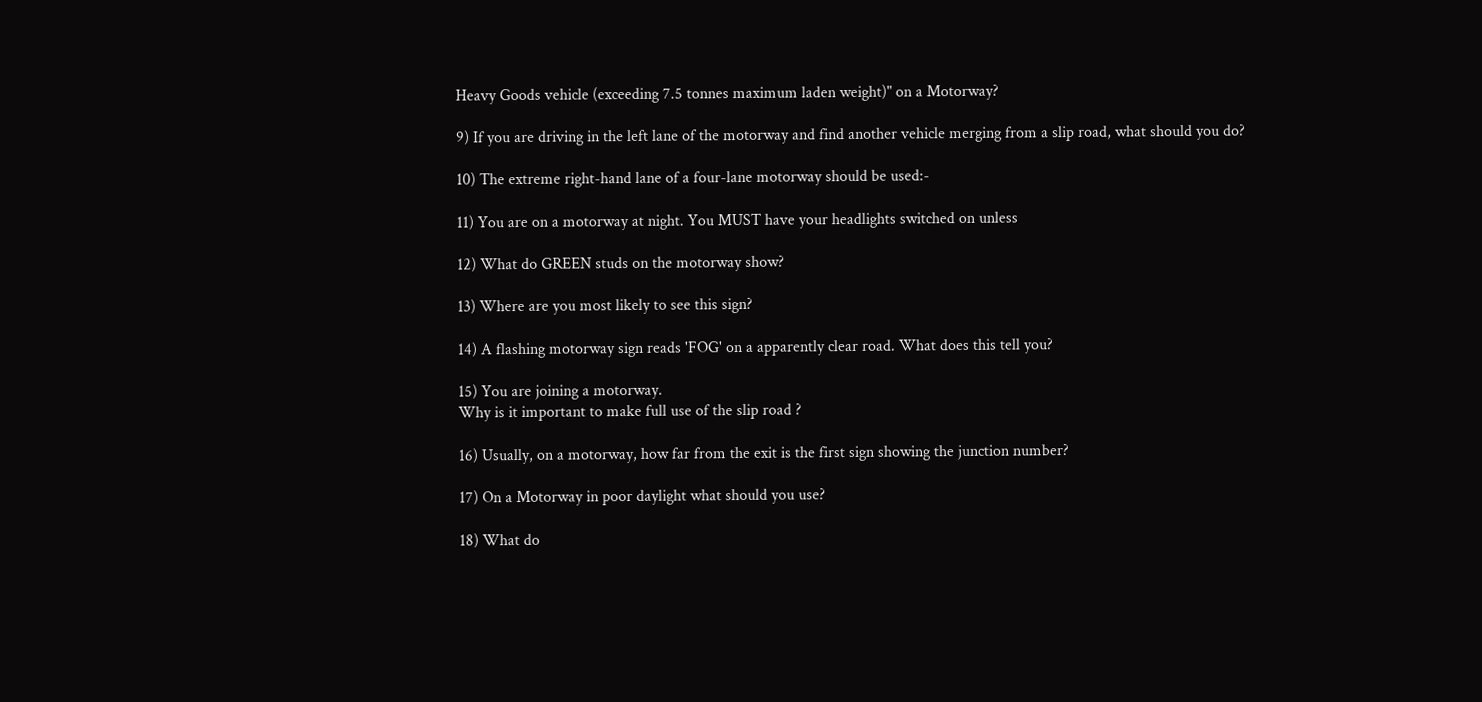Heavy Goods vehicle (exceeding 7.5 tonnes maximum laden weight)" on a Motorway?

9) If you are driving in the left lane of the motorway and find another vehicle merging from a slip road, what should you do?

10) The extreme right-hand lane of a four-lane motorway should be used:-

11) You are on a motorway at night. You MUST have your headlights switched on unless

12) What do GREEN studs on the motorway show?

13) Where are you most likely to see this sign?

14) A flashing motorway sign reads 'FOG' on a apparently clear road. What does this tell you?

15) You are joining a motorway.
Why is it important to make full use of the slip road ?

16) Usually, on a motorway, how far from the exit is the first sign showing the junction number?

17) On a Motorway in poor daylight what should you use?

18) What do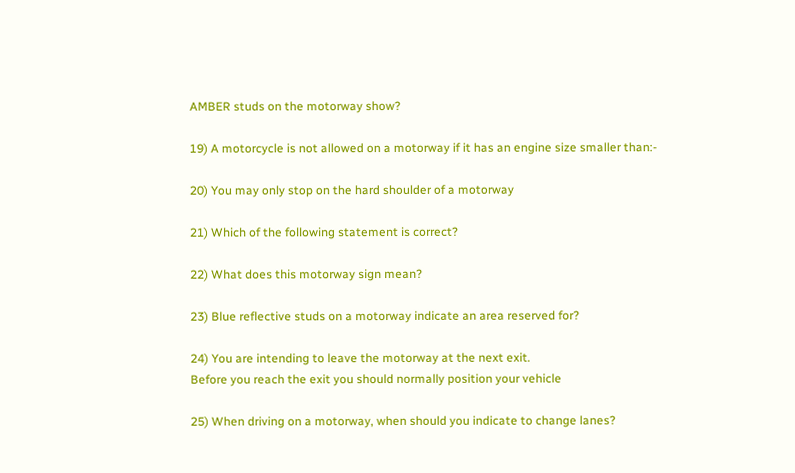AMBER studs on the motorway show?

19) A motorcycle is not allowed on a motorway if it has an engine size smaller than:-

20) You may only stop on the hard shoulder of a motorway

21) Which of the following statement is correct?

22) What does this motorway sign mean?

23) Blue reflective studs on a motorway indicate an area reserved for?

24) You are intending to leave the motorway at the next exit.
Before you reach the exit you should normally position your vehicle

25) When driving on a motorway, when should you indicate to change lanes?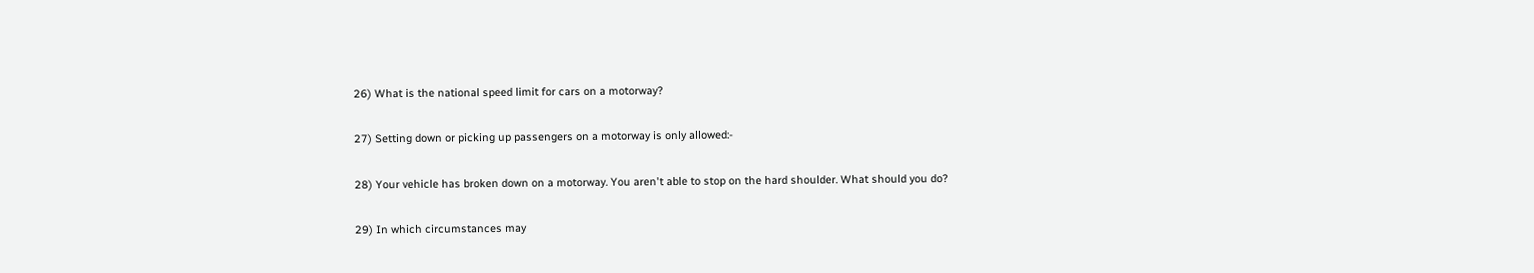26) What is the national speed limit for cars on a motorway?

27) Setting down or picking up passengers on a motorway is only allowed:-

28) Your vehicle has broken down on a motorway. You aren't able to stop on the hard shoulder. What should you do?

29) In which circumstances may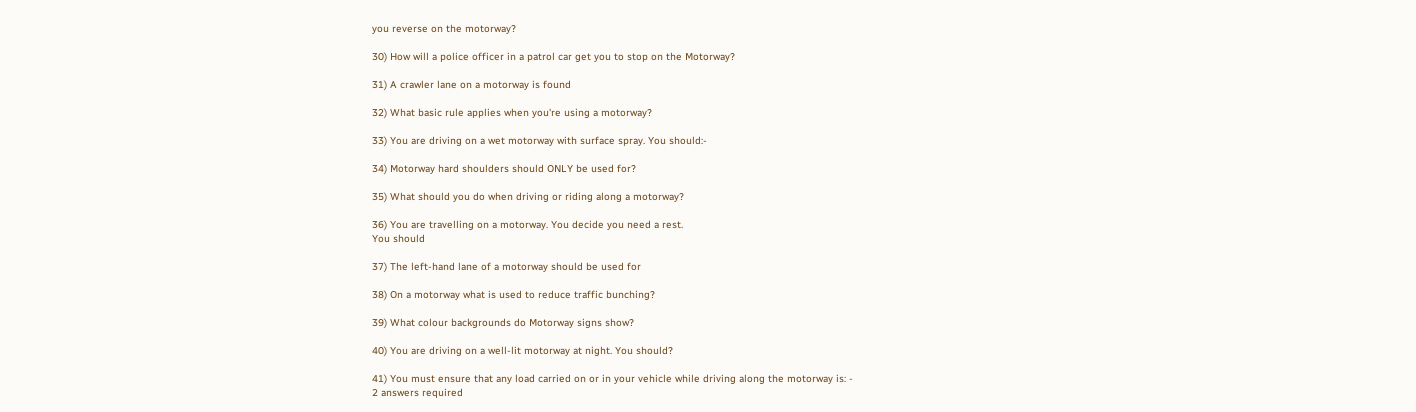you reverse on the motorway?

30) How will a police officer in a patrol car get you to stop on the Motorway?

31) A crawler lane on a motorway is found

32) What basic rule applies when you're using a motorway?

33) You are driving on a wet motorway with surface spray. You should:-

34) Motorway hard shoulders should ONLY be used for?

35) What should you do when driving or riding along a motorway?

36) You are travelling on a motorway. You decide you need a rest.
You should

37) The left-hand lane of a motorway should be used for

38) On a motorway what is used to reduce traffic bunching?

39) What colour backgrounds do Motorway signs show?

40) You are driving on a well-lit motorway at night. You should?

41) You must ensure that any load carried on or in your vehicle while driving along the motorway is: -
2 answers required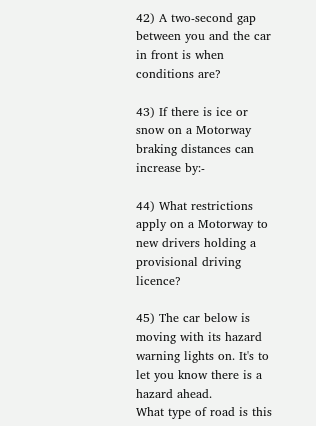42) A two-second gap between you and the car in front is when conditions are?

43) If there is ice or snow on a Motorway braking distances can increase by:-

44) What restrictions apply on a Motorway to new drivers holding a provisional driving licence?

45) The car below is moving with its hazard warning lights on. It's to let you know there is a hazard ahead.
What type of road is this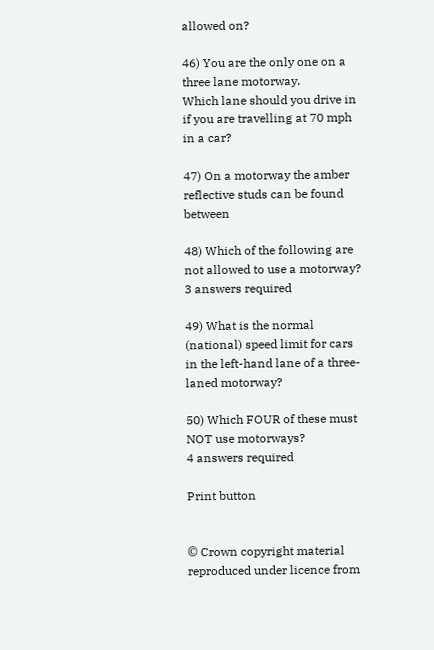allowed on?

46) You are the only one on a three lane motorway.
Which lane should you drive in if you are travelling at 70 mph in a car?

47) On a motorway the amber reflective studs can be found between

48) Which of the following are not allowed to use a motorway?
3 answers required

49) What is the normal (national) speed limit for cars in the left-hand lane of a three-laned motorway?

50) Which FOUR of these must NOT use motorways?
4 answers required

Print button


© Crown copyright material reproduced under licence from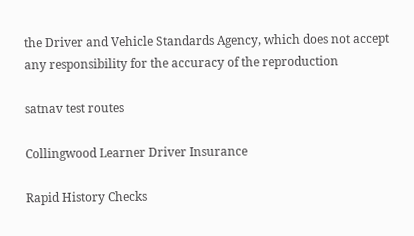the Driver and Vehicle Standards Agency, which does not accept any responsibility for the accuracy of the reproduction

satnav test routes

Collingwood Learner Driver Insurance

Rapid History Checks